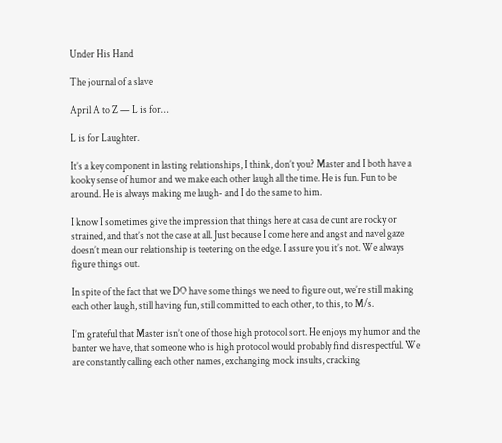Under His Hand

The journal of a slave

April A to Z — L is for…

L is for Laughter.

It’s a key component in lasting relationships, I think, don’t you? Master and I both have a kooky sense of humor and we make each other laugh all the time. He is fun. Fun to be around. He is always making me laugh- and I do the same to him.

I know I sometimes give the impression that things here at casa de cunt are rocky or strained, and that’s not the case at all. Just because I come here and angst and navel gaze doesn’t mean our relationship is teetering on the edge. I assure you it’s not. We always figure things out.

In spite of the fact that we DO have some things we need to figure out, we’re still making each other laugh, still having fun, still committed to each other, to this, to M/s.

I’m grateful that Master isn’t one of those high protocol sort. He enjoys my humor and the banter we have, that someone who is high protocol would probably find disrespectful. We are constantly calling each other names, exchanging mock insults, cracking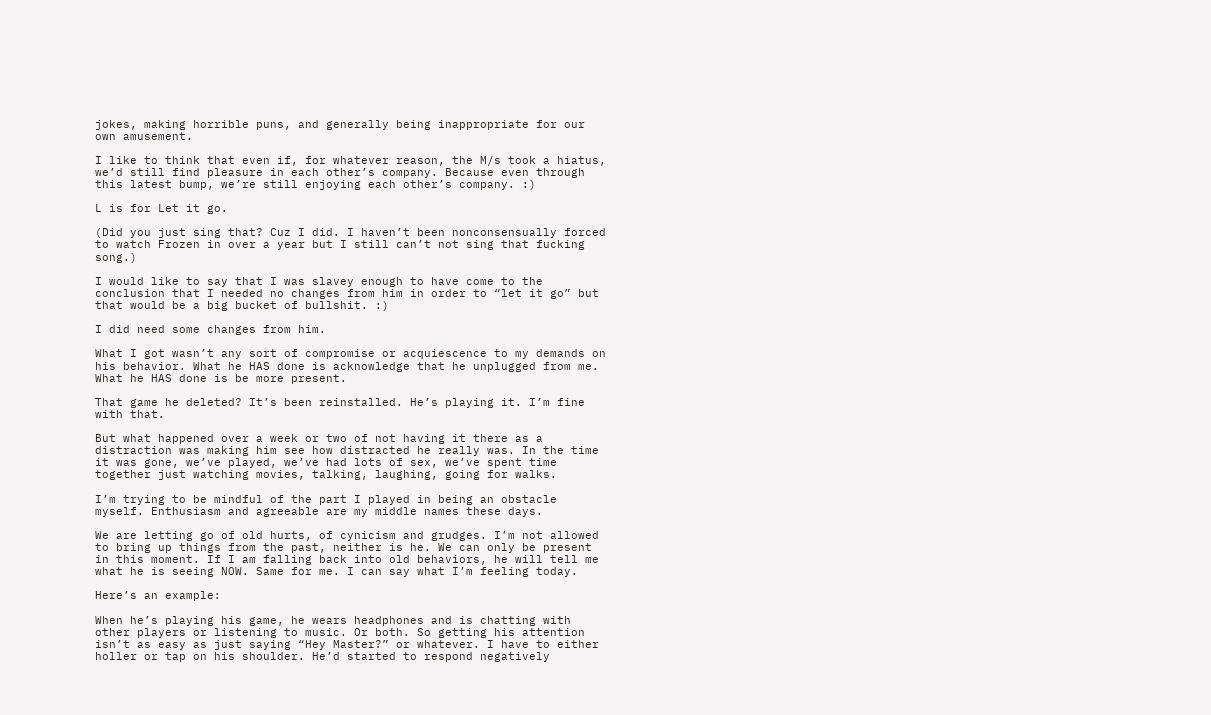jokes, making horrible puns, and generally being inappropriate for our own amusement.

I like to think that even if, for whatever reason, the M/s took a hiatus, we’d still find pleasure in each other’s company. Because even through this latest bump, we’re still enjoying each other’s company. :)

L is for Let it go.

(Did you just sing that? Cuz I did. I haven’t been nonconsensually forced to watch Frozen in over a year but I still can’t not sing that fucking song.)

I would like to say that I was slavey enough to have come to the conclusion that I needed no changes from him in order to “let it go” but that would be a big bucket of bullshit. :)

I did need some changes from him.

What I got wasn’t any sort of compromise or acquiescence to my demands on his behavior. What he HAS done is acknowledge that he unplugged from me. What he HAS done is be more present.

That game he deleted? It’s been reinstalled. He’s playing it. I’m fine with that.

But what happened over a week or two of not having it there as a distraction was making him see how distracted he really was. In the time it was gone, we’ve played, we’ve had lots of sex, we’ve spent time together just watching movies, talking, laughing, going for walks.

I’m trying to be mindful of the part I played in being an obstacle myself. Enthusiasm and agreeable are my middle names these days.

We are letting go of old hurts, of cynicism and grudges. I’m not allowed to bring up things from the past, neither is he. We can only be present in this moment. If I am falling back into old behaviors, he will tell me what he is seeing NOW. Same for me. I can say what I’m feeling today.

Here’s an example:

When he’s playing his game, he wears headphones and is chatting with other players or listening to music. Or both. So getting his attention isn’t as easy as just saying “Hey Master?” or whatever. I have to either holler or tap on his shoulder. He’d started to respond negatively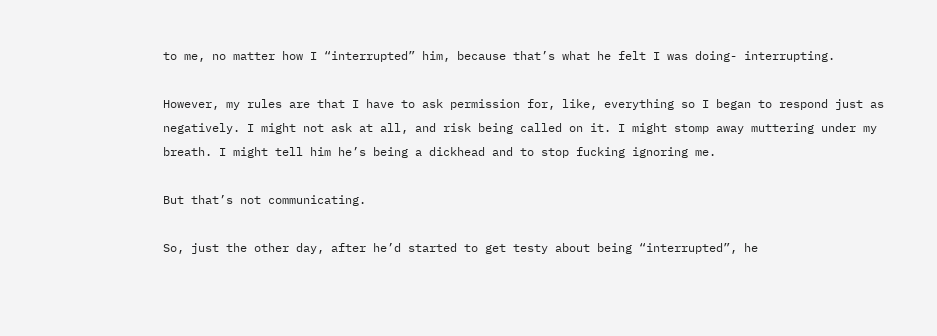to me, no matter how I “interrupted” him, because that’s what he felt I was doing- interrupting.

However, my rules are that I have to ask permission for, like, everything so I began to respond just as negatively. I might not ask at all, and risk being called on it. I might stomp away muttering under my breath. I might tell him he’s being a dickhead and to stop fucking ignoring me.

But that’s not communicating.

So, just the other day, after he’d started to get testy about being “interrupted”, he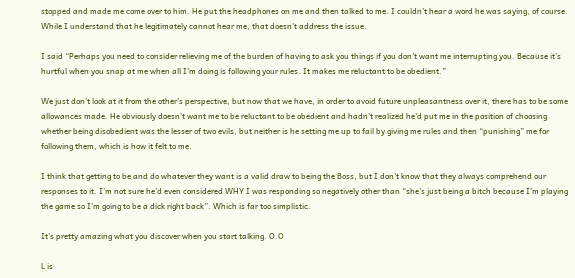stopped and made me come over to him. He put the headphones on me and then talked to me. I couldn’t hear a word he was saying, of course. While I understand that he legitimately cannot hear me, that doesn’t address the issue.

I said “Perhaps you need to consider relieving me of the burden of having to ask you things if you don’t want me interrupting you. Because it’s hurtful when you snap at me when all I’m doing is following your rules. It makes me reluctant to be obedient.”

We just don’t look at it from the other’s perspective, but now that we have, in order to avoid future unpleasantness over it, there has to be some allowances made. He obviously doesn’t want me to be reluctant to be obedient and hadn’t realized he’d put me in the position of choosing whether being disobedient was the lesser of two evils, but neither is he setting me up to fail by giving me rules and then “punishing” me for following them, which is how it felt to me.

I think that getting to be and do whatever they want is a valid draw to being the Boss, but I don’t know that they always comprehend our responses to it. I’m not sure he’d even considered WHY I was responding so negatively other than “she’s just being a bitch because I’m playing the game so I’m going to be a dick right back”. Which is far too simplistic.

It’s pretty amazing what you discover when you start talking. O.O

L is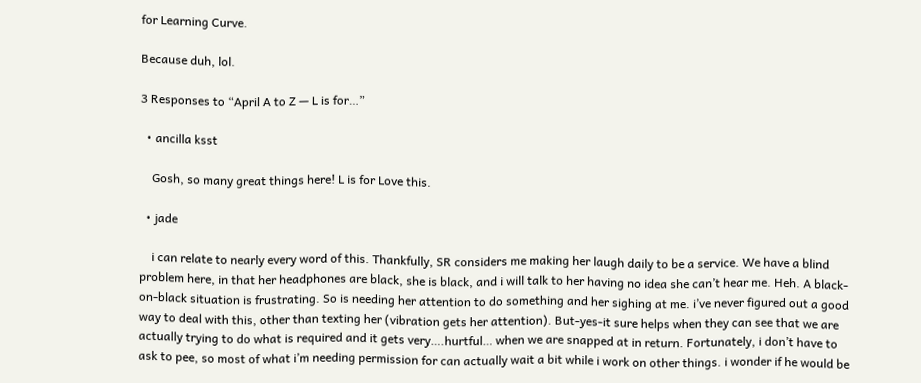for Learning Curve.

Because duh, lol.

3 Responses to “April A to Z — L is for…”

  • ancilla ksst

    Gosh, so many great things here! L is for Love this.

  • jade

    i can relate to nearly every word of this. Thankfully, SR considers me making her laugh daily to be a service. We have a blind problem here, in that her headphones are black, she is black, and i will talk to her having no idea she can’t hear me. Heh. A black-on-black situation is frustrating. So is needing her attention to do something and her sighing at me. i’ve never figured out a good way to deal with this, other than texting her (vibration gets her attention). But-yes-it sure helps when they can see that we are actually trying to do what is required and it gets very….hurtful… when we are snapped at in return. Fortunately, i don’t have to ask to pee, so most of what i’m needing permission for can actually wait a bit while i work on other things. i wonder if he would be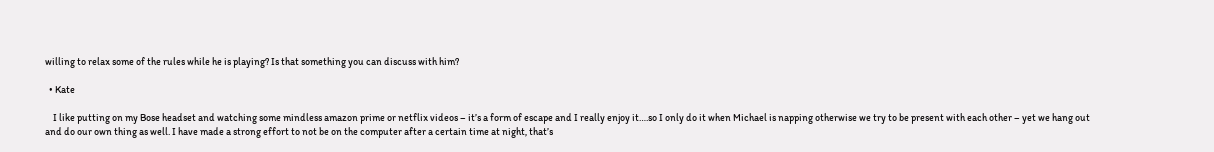willing to relax some of the rules while he is playing? Is that something you can discuss with him?

  • Kate

    I like putting on my Bose headset and watching some mindless amazon prime or netflix videos – it’s a form of escape and I really enjoy it….so I only do it when Michael is napping otherwise we try to be present with each other – yet we hang out and do our own thing as well. I have made a strong effort to not be on the computer after a certain time at night, that’s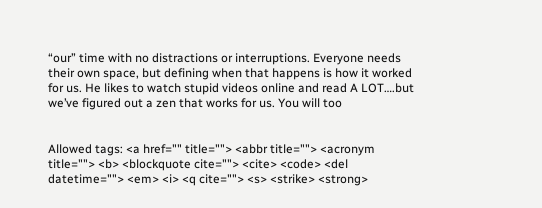“our” time with no distractions or interruptions. Everyone needs their own space, but defining when that happens is how it worked for us. He likes to watch stupid videos online and read A LOT….but we’ve figured out a zen that works for us. You will too


Allowed tags: <a href="" title=""> <abbr title=""> <acronym title=""> <b> <blockquote cite=""> <cite> <code> <del datetime=""> <em> <i> <q cite=""> <s> <strike> <strong>